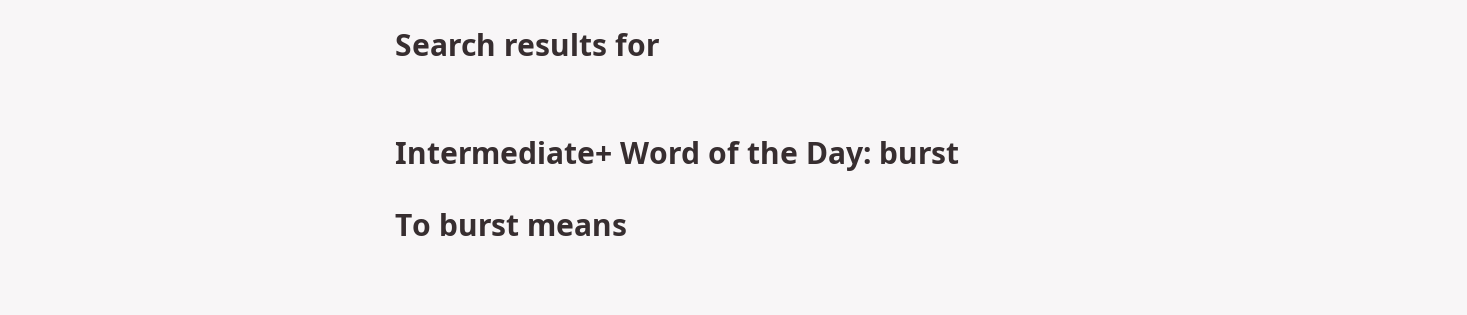Search results for


Intermediate+ Word of the Day: burst

To burst means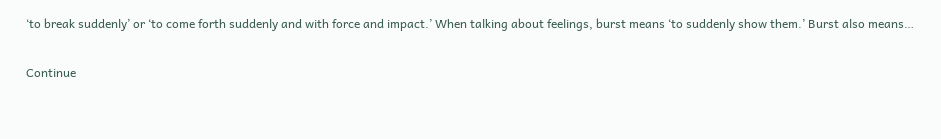‘to break suddenly’ or ‘to come forth suddenly and with force and impact.’ When talking about feelings, burst means ‘to suddenly show them.’ Burst also means…

Continue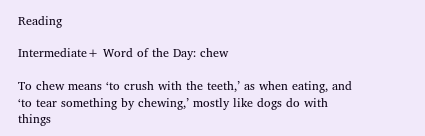Reading

Intermediate+ Word of the Day: chew

To chew means ‘to crush with the teeth,’ as when eating, and ‘to tear something by chewing,’ mostly like dogs do with things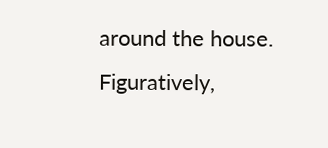around the house. Figuratively,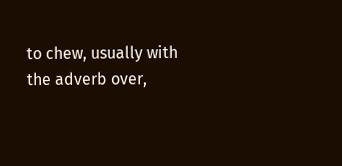to chew, usually with the adverb over,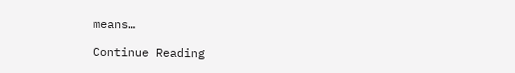means…

Continue Reading